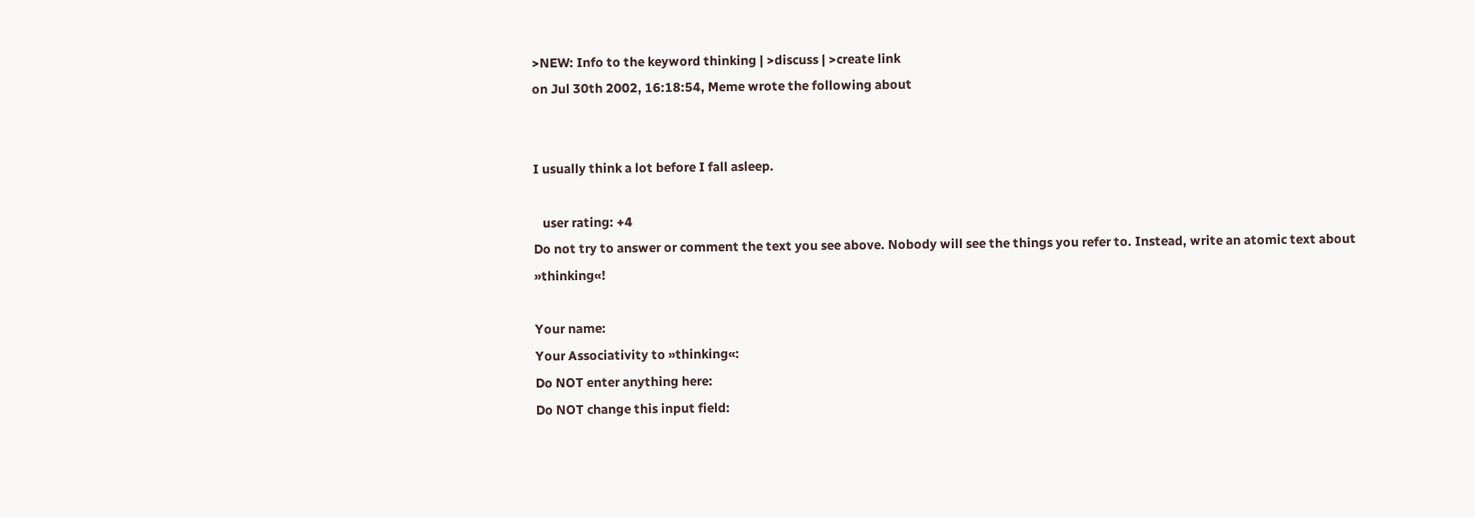>NEW: Info to the keyword thinking | >discuss | >create link
on Jul 30th 2002, 16:18:54, Meme wrote the following about


I usually think a lot before I fall asleep.

   user rating: +4
Do not try to answer or comment the text you see above. Nobody will see the things you refer to. Instead, write an atomic text about »thinking«!

Your name:
Your Associativity to »thinking«:
Do NOT enter anything here:
Do NOT change this input field: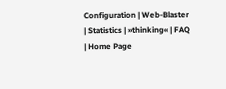Configuration | Web-Blaster | Statistics | »thinking« | FAQ | Home Page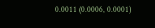0.0011 (0.0006, 0.0001)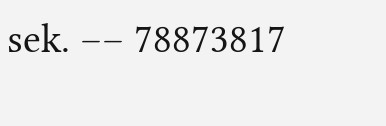sek. –– 78873817